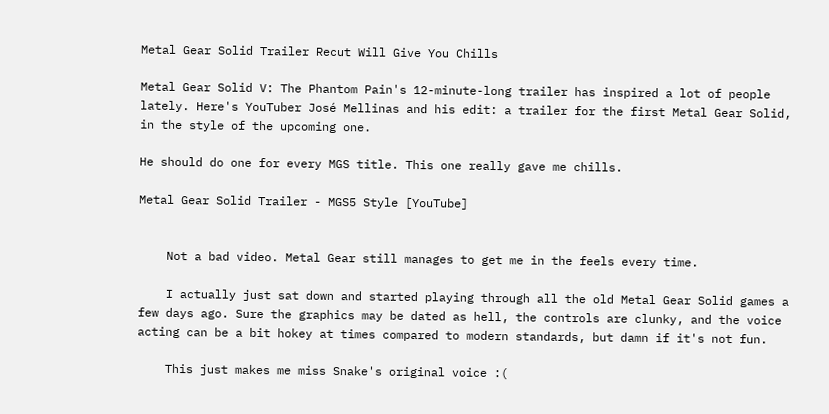Metal Gear Solid Trailer Recut Will Give You Chills

Metal Gear Solid V: The Phantom Pain's 12-minute-long trailer has inspired a lot of people lately. Here's YouTuber José Mellinas and his edit: a trailer for the first Metal Gear Solid, in the style of the upcoming one.

He should do one for every MGS title. This one really gave me chills.

Metal Gear Solid Trailer - MGS5 Style [YouTube]


    Not a bad video. Metal Gear still manages to get me in the feels every time.

    I actually just sat down and started playing through all the old Metal Gear Solid games a few days ago. Sure the graphics may be dated as hell, the controls are clunky, and the voice acting can be a bit hokey at times compared to modern standards, but damn if it's not fun.

    This just makes me miss Snake's original voice :(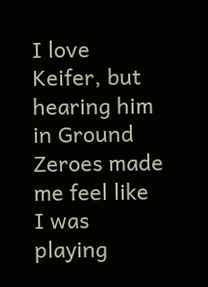I love Keifer, but hearing him in Ground Zeroes made me feel like I was playing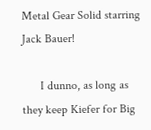Metal Gear Solid starring Jack Bauer!

      I dunno, as long as they keep Kiefer for Big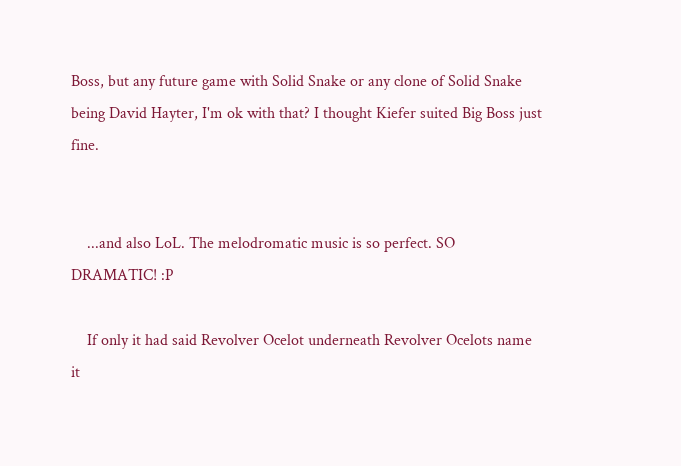Boss, but any future game with Solid Snake or any clone of Solid Snake being David Hayter, I'm ok with that? I thought Kiefer suited Big Boss just fine.


    ...and also LoL. The melodromatic music is so perfect. SO DRAMATIC! :P

    If only it had said Revolver Ocelot underneath Revolver Ocelots name it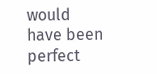would have been perfect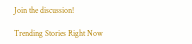Join the discussion!

Trending Stories Right Now